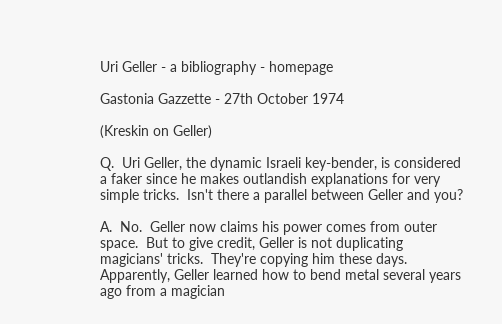Uri Geller - a bibliography - homepage

Gastonia Gazzette - 27th October 1974

(Kreskin on Geller)

Q.  Uri Geller, the dynamic Israeli key-bender, is considered a faker since he makes outlandish explanations for very simple tricks.  Isn't there a parallel between Geller and you?

A.  No.  Geller now claims his power comes from outer space.  But to give credit, Geller is not duplicating magicians' tricks.  They're copying him these days.  Apparently, Geller learned how to bend metal several years ago from a magician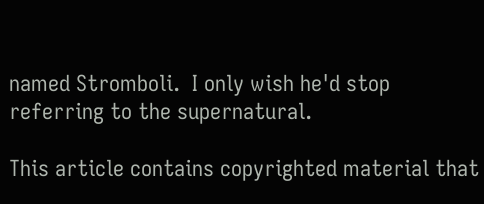named Stromboli.  I only wish he'd stop referring to the supernatural.

This article contains copyrighted material that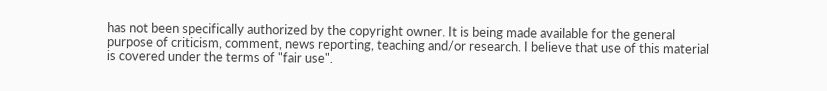has not been specifically authorized by the copyright owner. It is being made available for the general purpose of criticism, comment, news reporting, teaching and/or research. I believe that use of this material is covered under the terms of "fair use".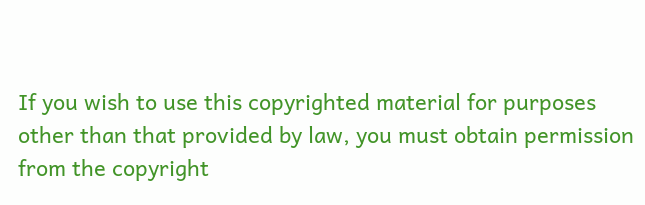If you wish to use this copyrighted material for purposes other than that provided by law, you must obtain permission from the copyright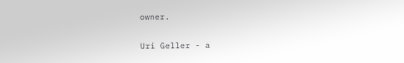owner.

Uri Geller - a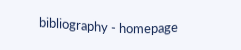bibliography - homepage